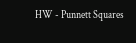HW - Punnett Squares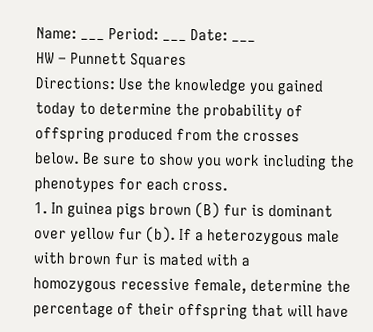Name: ___ Period: ___ Date: ___
HW – Punnett Squares
Directions: Use the knowledge you gained today to determine the probability of offspring produced from the crosses
below. Be sure to show you work including the phenotypes for each cross.
1. In guinea pigs brown (B) fur is dominant over yellow fur (b). If a heterozygous male with brown fur is mated with a
homozygous recessive female, determine the percentage of their offspring that will have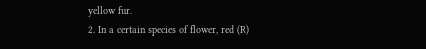yellow fur.
2. In a certain species of flower, red (R)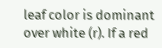leaf color is dominant over white (r). If a red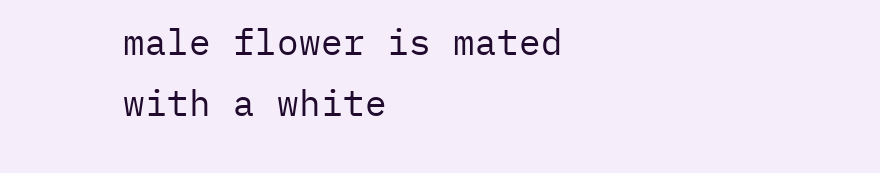male flower is mated with a white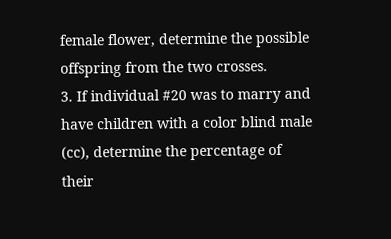female flower, determine the possible offspring from the two crosses.
3. If individual #20 was to marry and have children with a color blind male (cc), determine the percentage of
their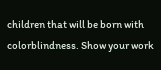children that will be born with colorblindness. Show your work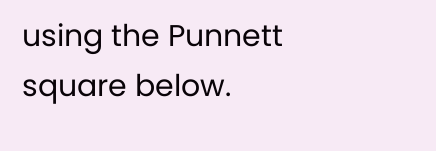using the Punnett square below.